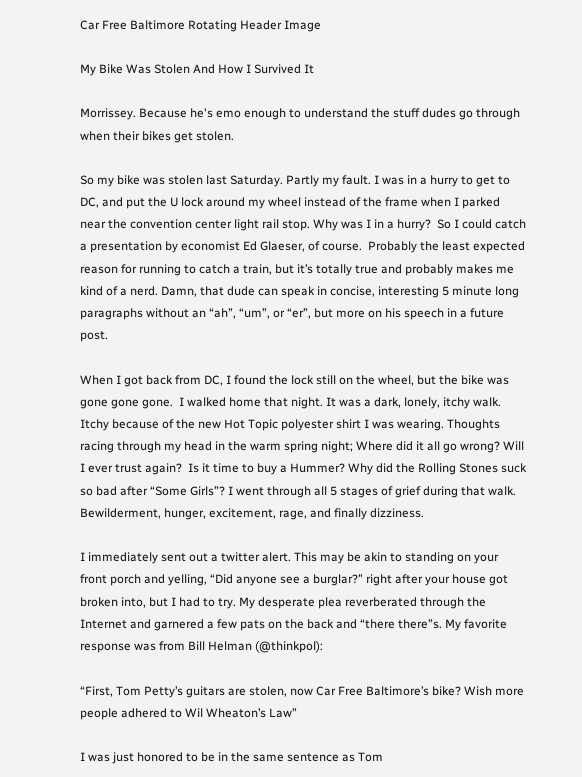Car Free Baltimore Rotating Header Image

My Bike Was Stolen And How I Survived It

Morrissey. Because he's emo enough to understand the stuff dudes go through when their bikes get stolen.

So my bike was stolen last Saturday. Partly my fault. I was in a hurry to get to DC, and put the U lock around my wheel instead of the frame when I parked near the convention center light rail stop. Why was I in a hurry?  So I could catch a presentation by economist Ed Glaeser, of course.  Probably the least expected reason for running to catch a train, but it’s totally true and probably makes me kind of a nerd. Damn, that dude can speak in concise, interesting 5 minute long paragraphs without an “ah”, “um”, or “er”, but more on his speech in a future post.

When I got back from DC, I found the lock still on the wheel, but the bike was gone gone gone.  I walked home that night. It was a dark, lonely, itchy walk. Itchy because of the new Hot Topic polyester shirt I was wearing. Thoughts racing through my head in the warm spring night; Where did it all go wrong? Will I ever trust again?  Is it time to buy a Hummer? Why did the Rolling Stones suck so bad after “Some Girls”? I went through all 5 stages of grief during that walk. Bewilderment, hunger, excitement, rage, and finally dizziness.

I immediately sent out a twitter alert. This may be akin to standing on your front porch and yelling, “Did anyone see a burglar?” right after your house got broken into, but I had to try. My desperate plea reverberated through the Internet and garnered a few pats on the back and “there there”s. My favorite response was from Bill Helman (@thinkpol):

“First, Tom Petty’s guitars are stolen, now Car Free Baltimore’s bike? Wish more people adhered to Wil Wheaton’s Law”

I was just honored to be in the same sentence as Tom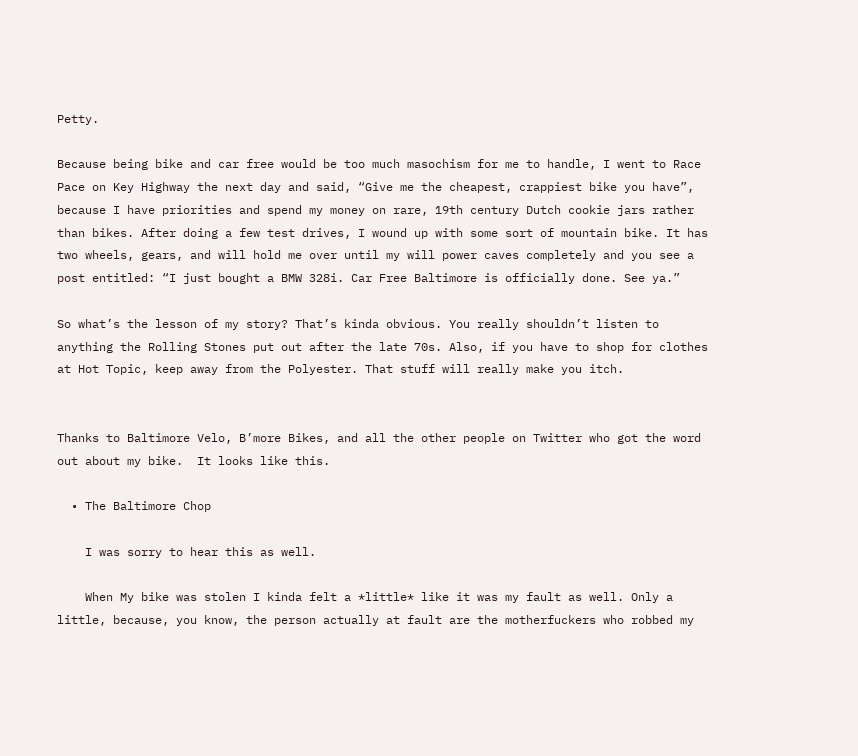Petty.

Because being bike and car free would be too much masochism for me to handle, I went to Race Pace on Key Highway the next day and said, “Give me the cheapest, crappiest bike you have”, because I have priorities and spend my money on rare, 19th century Dutch cookie jars rather than bikes. After doing a few test drives, I wound up with some sort of mountain bike. It has two wheels, gears, and will hold me over until my will power caves completely and you see a post entitled: “I just bought a BMW 328i. Car Free Baltimore is officially done. See ya.”

So what’s the lesson of my story? That’s kinda obvious. You really shouldn’t listen to anything the Rolling Stones put out after the late 70s. Also, if you have to shop for clothes at Hot Topic, keep away from the Polyester. That stuff will really make you itch.


Thanks to Baltimore Velo, B’more Bikes, and all the other people on Twitter who got the word out about my bike.  It looks like this.

  • The Baltimore Chop

    I was sorry to hear this as well.

    When My bike was stolen I kinda felt a *little* like it was my fault as well. Only a little, because, you know, the person actually at fault are the motherfuckers who robbed my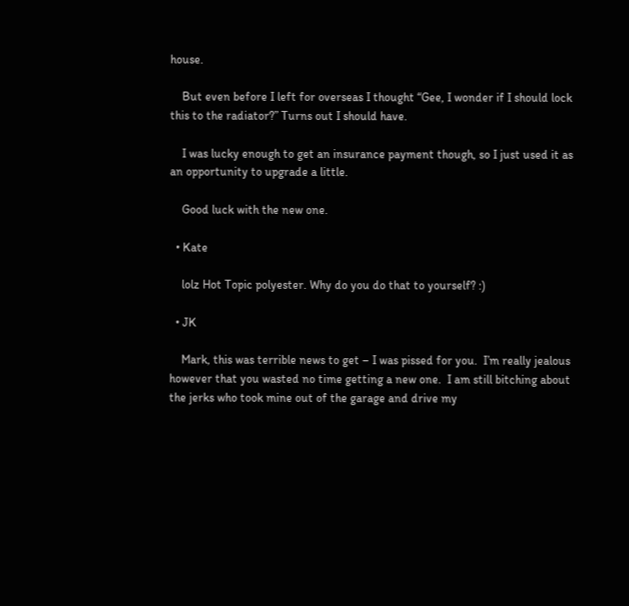house.

    But even before I left for overseas I thought “Gee, I wonder if I should lock this to the radiator?” Turns out I should have.

    I was lucky enough to get an insurance payment though, so I just used it as an opportunity to upgrade a little.

    Good luck with the new one.

  • Kate

    lolz Hot Topic polyester. Why do you do that to yourself? :)

  • JK

    Mark, this was terrible news to get – I was pissed for you.  I’m really jealous however that you wasted no time getting a new one.  I am still bitching about the jerks who took mine out of the garage and drive my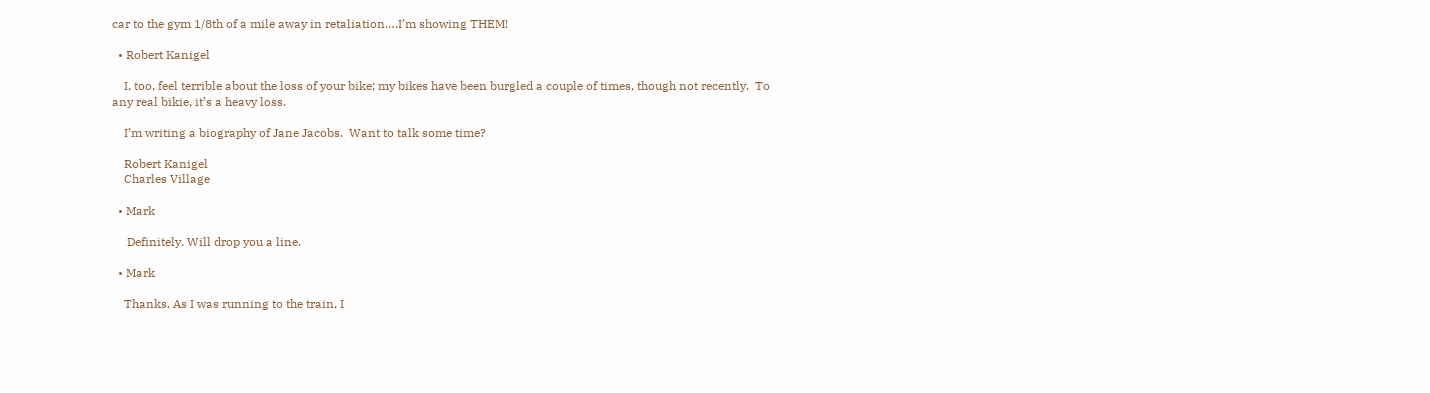car to the gym 1/8th of a mile away in retaliation….I’m showing THEM!

  • Robert Kanigel

    I, too, feel terrible about the loss of your bike; my bikes have been burgled a couple of times, though not recently.  To any real bikie, it’s a heavy loss.

    I’m writing a biography of Jane Jacobs.  Want to talk some time?

    Robert Kanigel
    Charles Village

  • Mark

     Definitely. Will drop you a line.

  • Mark

    Thanks. As I was running to the train, I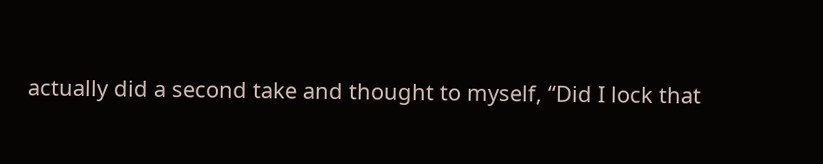actually did a second take and thought to myself, “Did I lock that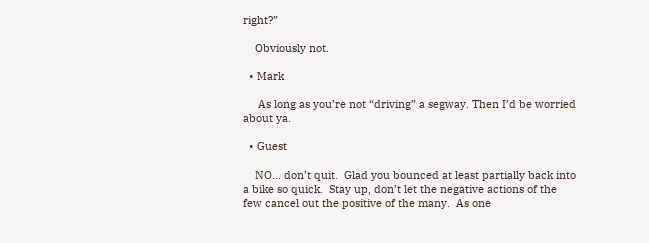right?”

    Obviously not.

  • Mark

     As long as you’re not “driving” a segway. Then I’d be worried about ya.

  • Guest

    NO… don’t quit.  Glad you bounced at least partially back into a bike so quick.  Stay up, don’t let the negative actions of the few cancel out the positive of the many.  As one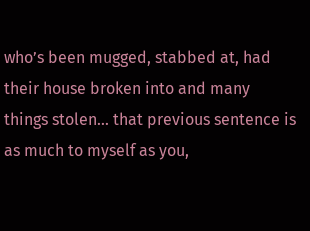who’s been mugged, stabbed at, had their house broken into and many things stolen… that previous sentence is as much to myself as you,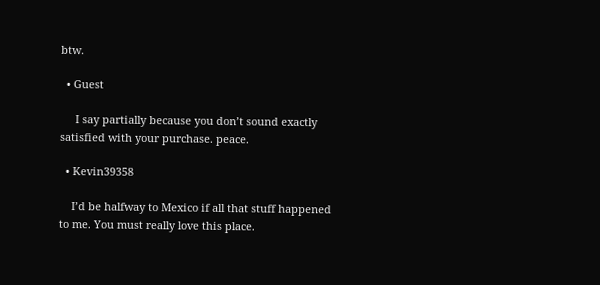btw.

  • Guest

     I say partially because you don’t sound exactly satisfied with your purchase. peace.

  • Kevin39358

    I’d be halfway to Mexico if all that stuff happened to me. You must really love this place.